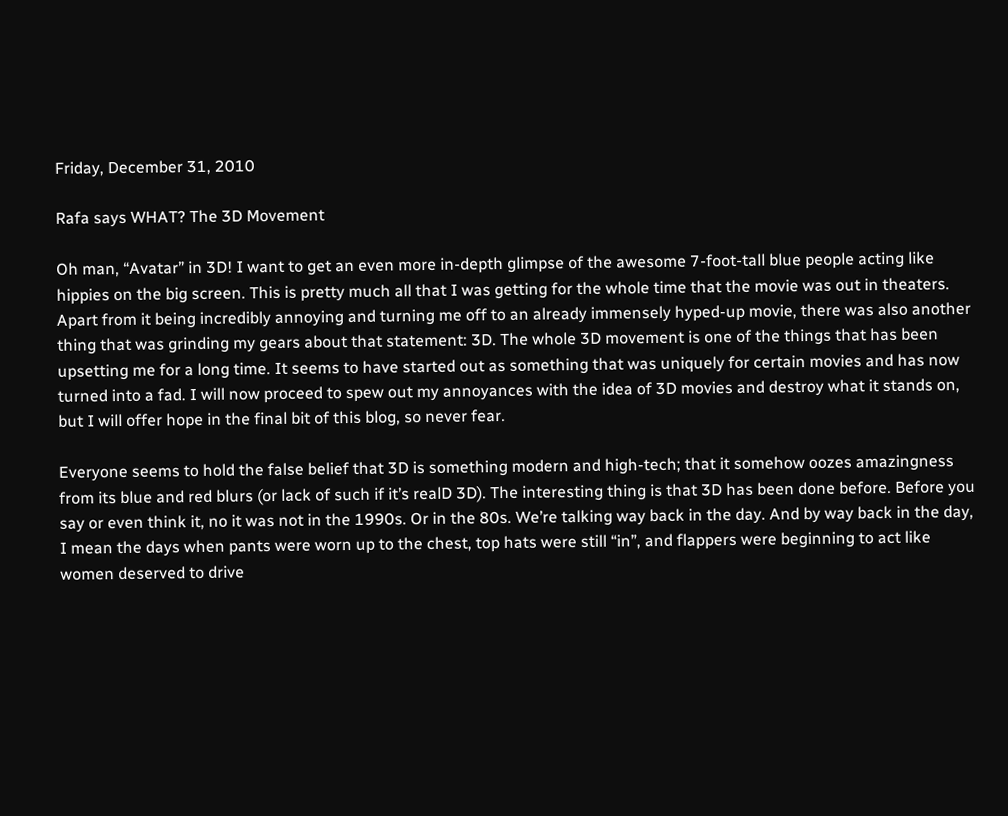Friday, December 31, 2010

Rafa says WHAT? The 3D Movement

Oh man, “Avatar” in 3D! I want to get an even more in-depth glimpse of the awesome 7-foot-tall blue people acting like hippies on the big screen. This is pretty much all that I was getting for the whole time that the movie was out in theaters. Apart from it being incredibly annoying and turning me off to an already immensely hyped-up movie, there was also another thing that was grinding my gears about that statement: 3D. The whole 3D movement is one of the things that has been upsetting me for a long time. It seems to have started out as something that was uniquely for certain movies and has now turned into a fad. I will now proceed to spew out my annoyances with the idea of 3D movies and destroy what it stands on, but I will offer hope in the final bit of this blog, so never fear.

Everyone seems to hold the false belief that 3D is something modern and high-tech; that it somehow oozes amazingness from its blue and red blurs (or lack of such if it’s realD 3D). The interesting thing is that 3D has been done before. Before you say or even think it, no it was not in the 1990s. Or in the 80s. We’re talking way back in the day. And by way back in the day, I mean the days when pants were worn up to the chest, top hats were still “in”, and flappers were beginning to act like women deserved to drive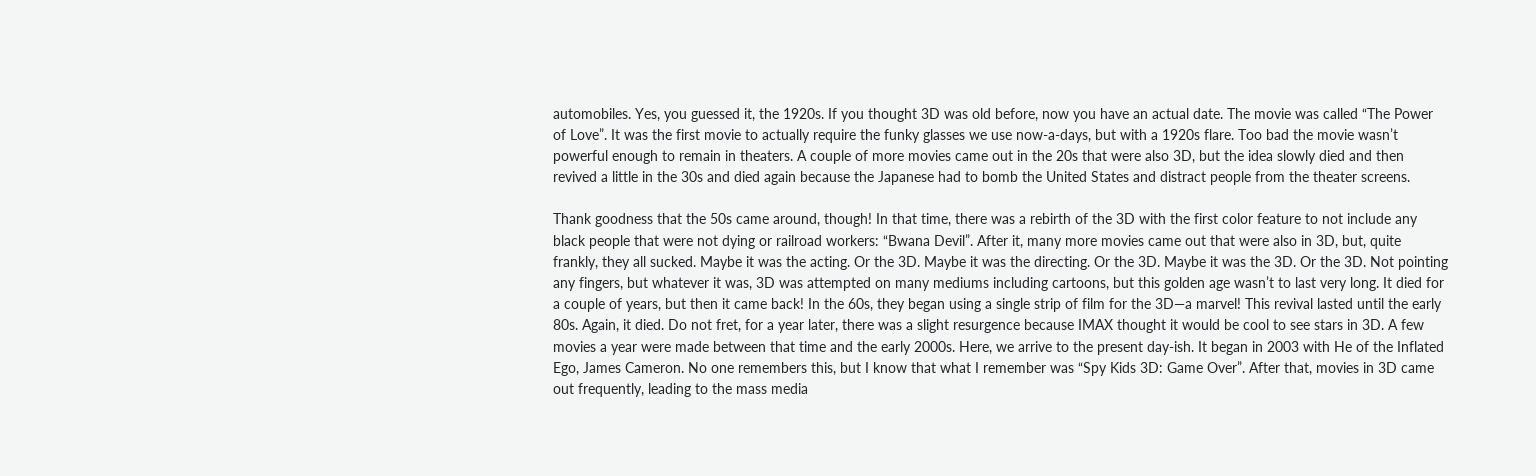automobiles. Yes, you guessed it, the 1920s. If you thought 3D was old before, now you have an actual date. The movie was called “The Power of Love”. It was the first movie to actually require the funky glasses we use now-a-days, but with a 1920s flare. Too bad the movie wasn’t powerful enough to remain in theaters. A couple of more movies came out in the 20s that were also 3D, but the idea slowly died and then revived a little in the 30s and died again because the Japanese had to bomb the United States and distract people from the theater screens.

Thank goodness that the 50s came around, though! In that time, there was a rebirth of the 3D with the first color feature to not include any black people that were not dying or railroad workers: “Bwana Devil”. After it, many more movies came out that were also in 3D, but, quite frankly, they all sucked. Maybe it was the acting. Or the 3D. Maybe it was the directing. Or the 3D. Maybe it was the 3D. Or the 3D. Not pointing any fingers, but whatever it was, 3D was attempted on many mediums including cartoons, but this golden age wasn’t to last very long. It died for a couple of years, but then it came back! In the 60s, they began using a single strip of film for the 3D—a marvel! This revival lasted until the early 80s. Again, it died. Do not fret, for a year later, there was a slight resurgence because IMAX thought it would be cool to see stars in 3D. A few movies a year were made between that time and the early 2000s. Here, we arrive to the present day-ish. It began in 2003 with He of the Inflated Ego, James Cameron. No one remembers this, but I know that what I remember was “Spy Kids 3D: Game Over”. After that, movies in 3D came out frequently, leading to the mass media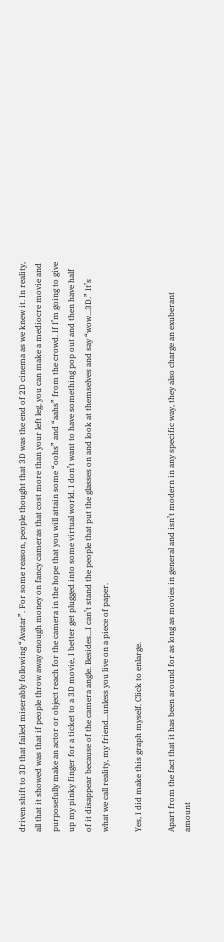driven shift to 3D that failed miserably following “Avatar”. For some reason, people thought that 3D was the end of 2D cinema as we knew it. In reality, all that it showed was that if people throw away enough money on fancy cameras that cost more than your left leg, you can make a mediocre movie and purposefully make an actor or object reach for the camera in the hope that you will attain some “oohs” and “aahs” from the crowd. If I’m going to give up my pinky finger for a ticket to a 3D movie, I better get plugged into some virtual world. I don’t want to have something pop out and then have half of it disappear because of the camera angle. Besides...I can’t stand the people that put the glasses on and look at themselves and say “wow...3D.” It’s what we call reality, my friend...unless you live on a piece of paper.

Yes, I did make this graph myself. Click to enlarge.

Apart from the fact that it has been around for as long as movies in general and isn’t modern in any specific way, they also charge an exuberant amount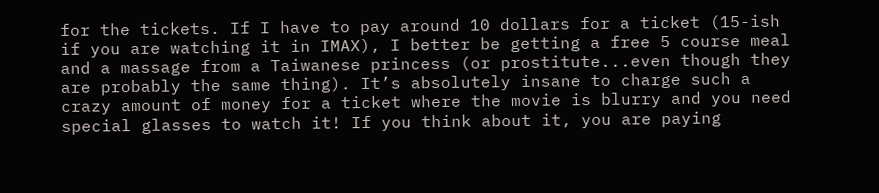for the tickets. If I have to pay around 10 dollars for a ticket (15-ish if you are watching it in IMAX), I better be getting a free 5 course meal and a massage from a Taiwanese princess (or prostitute...even though they are probably the same thing). It’s absolutely insane to charge such a crazy amount of money for a ticket where the movie is blurry and you need special glasses to watch it! If you think about it, you are paying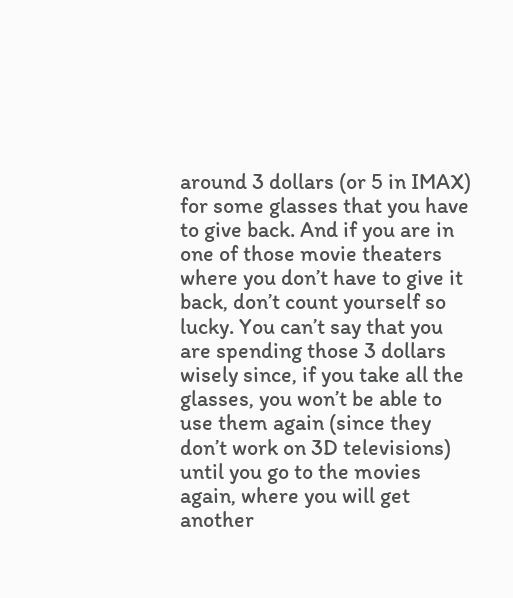around 3 dollars (or 5 in IMAX) for some glasses that you have to give back. And if you are in one of those movie theaters where you don’t have to give it back, don’t count yourself so lucky. You can’t say that you are spending those 3 dollars wisely since, if you take all the glasses, you won’t be able to use them again (since they don’t work on 3D televisions) until you go to the movies again, where you will get another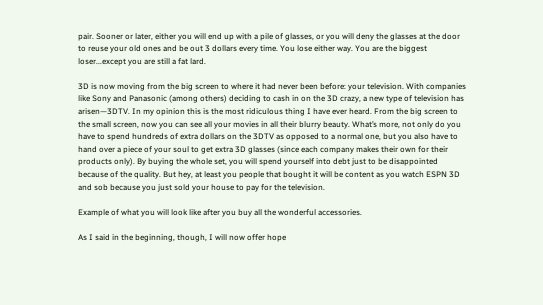pair. Sooner or later, either you will end up with a pile of glasses, or you will deny the glasses at the door to reuse your old ones and be out 3 dollars every time. You lose either way. You are the biggest loser...except you are still a fat lard.

3D is now moving from the big screen to where it had never been before: your television. With companies like Sony and Panasonic (among others) deciding to cash in on the 3D crazy, a new type of television has arisen—3DTV. In my opinion this is the most ridiculous thing I have ever heard. From the big screen to the small screen, now you can see all your movies in all their blurry beauty. What’s more, not only do you have to spend hundreds of extra dollars on the 3DTV as opposed to a normal one, but you also have to hand over a piece of your soul to get extra 3D glasses (since each company makes their own for their products only). By buying the whole set, you will spend yourself into debt just to be disappointed because of the quality. But hey, at least you people that bought it will be content as you watch ESPN 3D and sob because you just sold your house to pay for the television.

Example of what you will look like after you buy all the wonderful accessories.

As I said in the beginning, though, I will now offer hope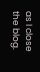as I close the blog.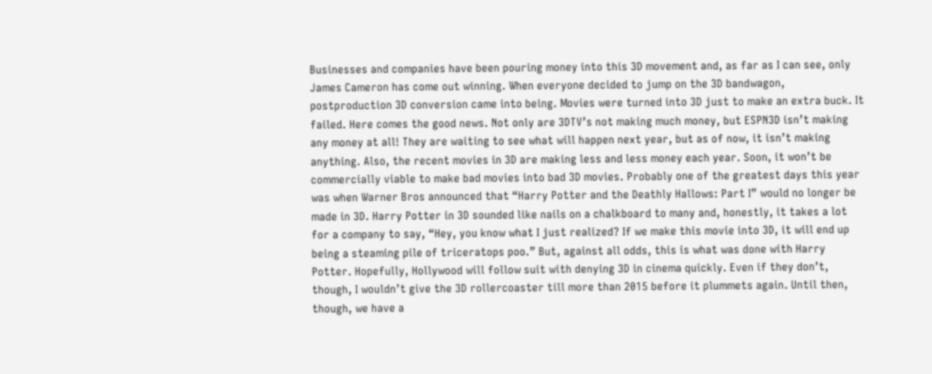Businesses and companies have been pouring money into this 3D movement and, as far as I can see, only James Cameron has come out winning. When everyone decided to jump on the 3D bandwagon, postproduction 3D conversion came into being. Movies were turned into 3D just to make an extra buck. It failed. Here comes the good news. Not only are 3DTV’s not making much money, but ESPN3D isn’t making any money at all! They are waiting to see what will happen next year, but as of now, it isn’t making anything. Also, the recent movies in 3D are making less and less money each year. Soon, it won’t be commercially viable to make bad movies into bad 3D movies. Probably one of the greatest days this year was when Warner Bros announced that “Harry Potter and the Deathly Hallows: Part I” would no longer be made in 3D. Harry Potter in 3D sounded like nails on a chalkboard to many and, honestly, it takes a lot for a company to say, “Hey, you know what I just realized? If we make this movie into 3D, it will end up being a steaming pile of triceratops poo.” But, against all odds, this is what was done with Harry Potter. Hopefully, Hollywood will follow suit with denying 3D in cinema quickly. Even if they don’t, though, I wouldn’t give the 3D rollercoaster till more than 2015 before it plummets again. Until then, though, we have a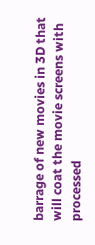barrage of new movies in 3D that will coat the movie screens with processed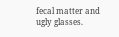fecal matter and ugly glasses.